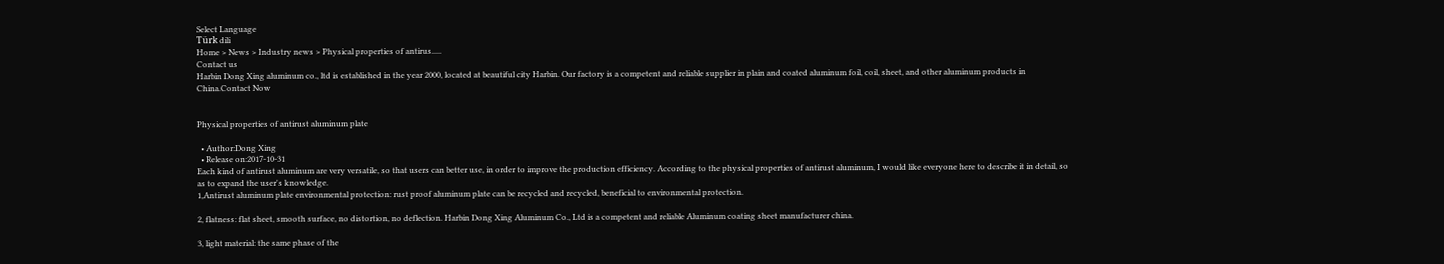Select Language
Türk dili
Home > News > Industry news > Physical properties of antirus.....
Contact us
Harbin Dong Xing aluminum co., ltd is established in the year 2000, located at beautiful city Harbin. Our factory is a competent and reliable supplier in plain and coated aluminum foil, coil, sheet, and other aluminum products in China.Contact Now


Physical properties of antirust aluminum plate

  • Author:Dong Xing
  • Release on:2017-10-31
Each kind of antirust aluminum are very versatile, so that users can better use, in order to improve the production efficiency. According to the physical properties of antirust aluminum, I would like everyone here to describe it in detail, so as to expand the user's knowledge.
1,Antirust aluminum plate environmental protection: rust proof aluminum plate can be recycled and recycled, beneficial to environmental protection.

2, flatness: flat sheet, smooth surface, no distortion, no deflection. Harbin Dong Xing Aluminum Co., Ltd is a competent and reliable Aluminum coating sheet manufacturer china.

3, light material: the same phase of the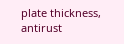plate thickness, antirust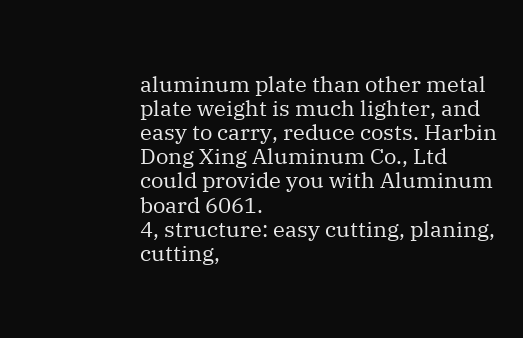aluminum plate than other metal plate weight is much lighter, and easy to carry, reduce costs. Harbin Dong Xing Aluminum Co., Ltd could provide you with Aluminum board 6061.
4, structure: easy cutting, planing, cutting,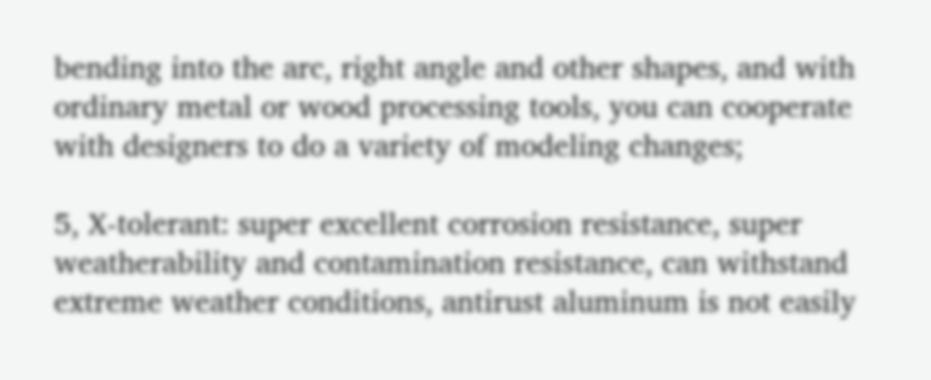bending into the arc, right angle and other shapes, and with ordinary metal or wood processing tools, you can cooperate with designers to do a variety of modeling changes;

5, X-tolerant: super excellent corrosion resistance, super weatherability and contamination resistance, can withstand extreme weather conditions, antirust aluminum is not easily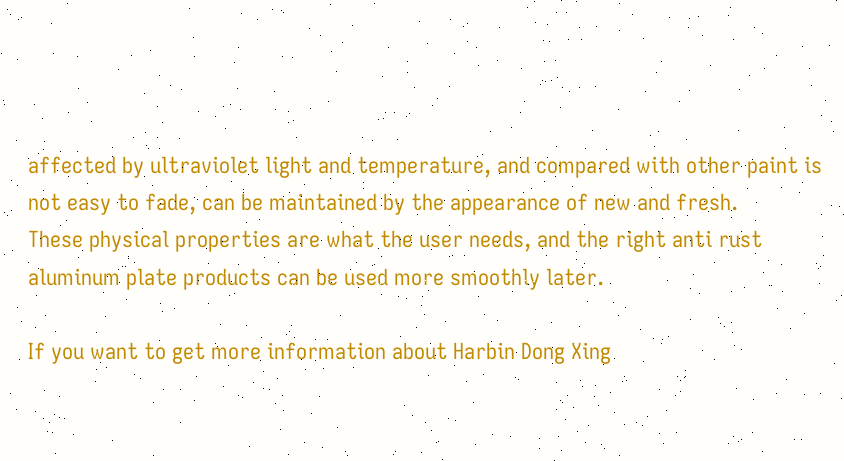affected by ultraviolet light and temperature, and compared with other paint is not easy to fade, can be maintained by the appearance of new and fresh.
These physical properties are what the user needs, and the right anti rust aluminum plate products can be used more smoothly later.

If you want to get more information about Harbin Dong Xing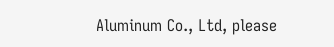Aluminum Co., Ltd, please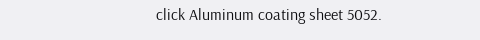click Aluminum coating sheet 5052.